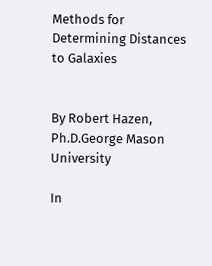Methods for Determining Distances to Galaxies


By Robert Hazen, Ph.D.George Mason University

In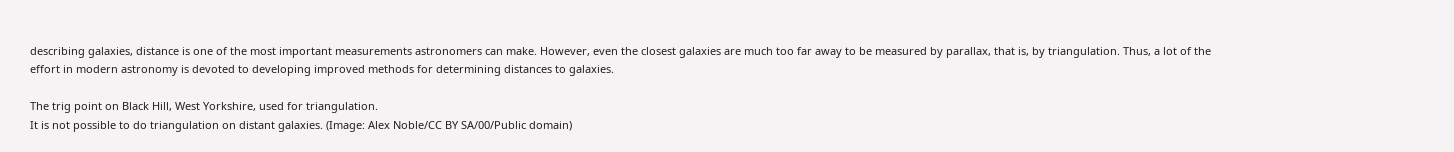describing galaxies, distance is one of the most important measurements astronomers can make. However, even the closest galaxies are much too far away to be measured by parallax, that is, by triangulation. Thus, a lot of the effort in modern astronomy is devoted to developing improved methods for determining distances to galaxies.

The trig point on Black Hill, West Yorkshire, used for triangulation.
It is not possible to do triangulation on distant galaxies. (Image: Alex Noble/CC BY SA/00/Public domain)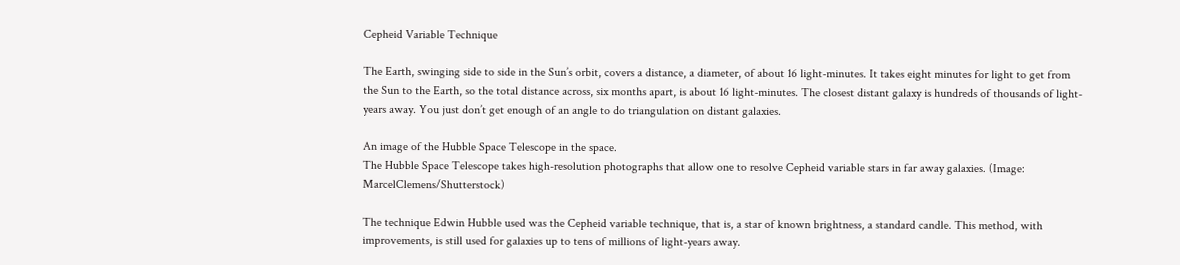Cepheid Variable Technique

The Earth, swinging side to side in the Sun’s orbit, covers a distance, a diameter, of about 16 light-minutes. It takes eight minutes for light to get from the Sun to the Earth, so the total distance across, six months apart, is about 16 light-minutes. The closest distant galaxy is hundreds of thousands of light-years away. You just don’t get enough of an angle to do triangulation on distant galaxies.

An image of the Hubble Space Telescope in the space.
The Hubble Space Telescope takes high-resolution photographs that allow one to resolve Cepheid variable stars in far away galaxies. (Image: MarcelClemens/Shutterstock)

The technique Edwin Hubble used was the Cepheid variable technique, that is, a star of known brightness, a standard candle. This method, with improvements, is still used for galaxies up to tens of millions of light-years away.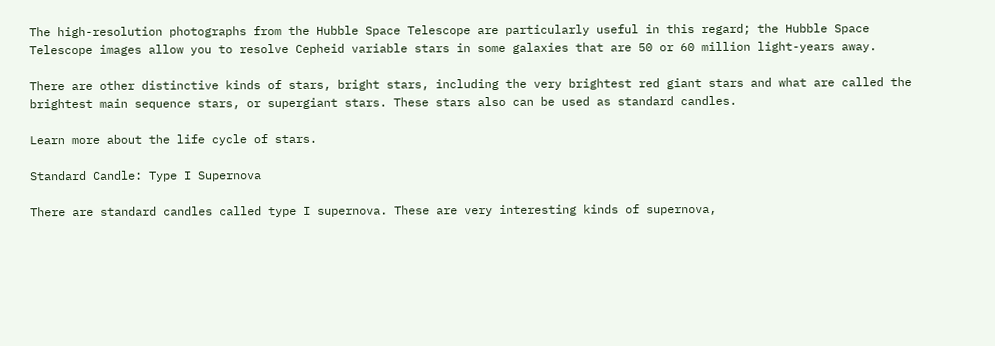The high-resolution photographs from the Hubble Space Telescope are particularly useful in this regard; the Hubble Space Telescope images allow you to resolve Cepheid variable stars in some galaxies that are 50 or 60 million light-years away.

There are other distinctive kinds of stars, bright stars, including the very brightest red giant stars and what are called the brightest main sequence stars, or supergiant stars. These stars also can be used as standard candles.

Learn more about the life cycle of stars.

Standard Candle: Type I Supernova

There are standard candles called type I supernova. These are very interesting kinds of supernova,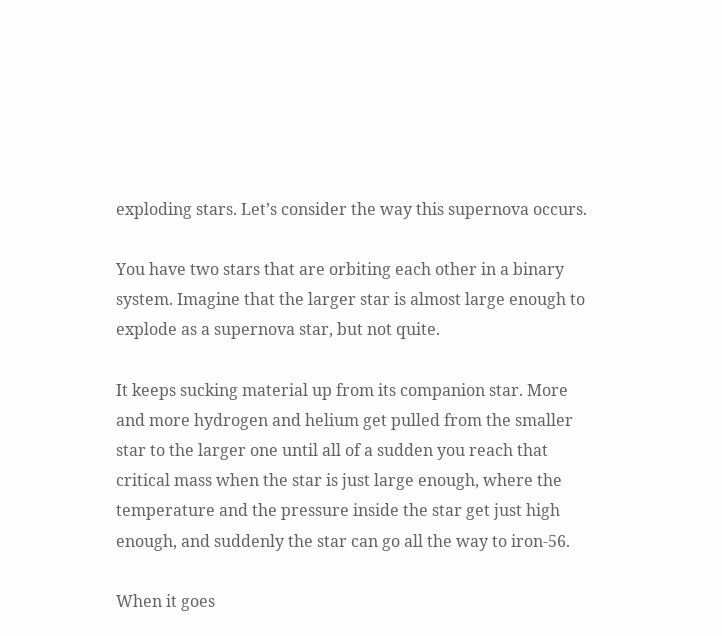exploding stars. Let’s consider the way this supernova occurs.

You have two stars that are orbiting each other in a binary system. Imagine that the larger star is almost large enough to explode as a supernova star, but not quite.

It keeps sucking material up from its companion star. More and more hydrogen and helium get pulled from the smaller star to the larger one until all of a sudden you reach that critical mass when the star is just large enough, where the temperature and the pressure inside the star get just high enough, and suddenly the star can go all the way to iron-56.

When it goes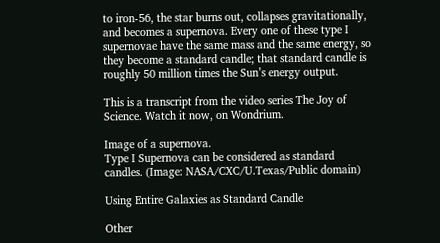to iron-56, the star burns out, collapses gravitationally, and becomes a supernova. Every one of these type I supernovae have the same mass and the same energy, so they become a standard candle; that standard candle is roughly 50 million times the Sun’s energy output.

This is a transcript from the video series The Joy of Science. Watch it now, on Wondrium.

Image of a supernova.
Type I Supernova can be considered as standard candles. (Image: NASA/CXC/U.Texas/Public domain)

Using Entire Galaxies as Standard Candle

Other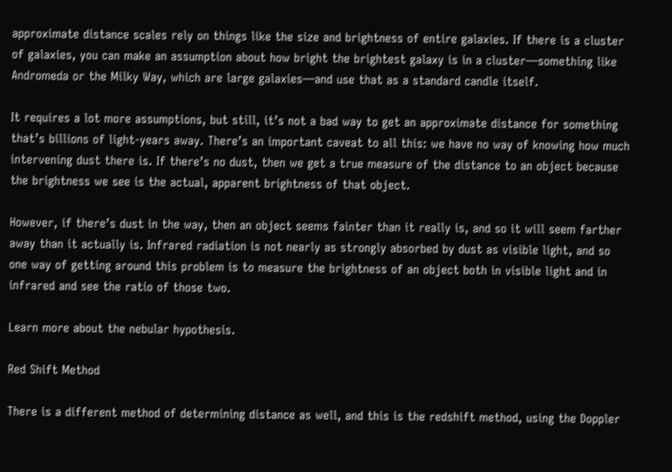approximate distance scales rely on things like the size and brightness of entire galaxies. If there is a cluster of galaxies, you can make an assumption about how bright the brightest galaxy is in a cluster—something like Andromeda or the Milky Way, which are large galaxies—and use that as a standard candle itself.

It requires a lot more assumptions, but still, it’s not a bad way to get an approximate distance for something that’s billions of light-years away. There’s an important caveat to all this: we have no way of knowing how much intervening dust there is. If there’s no dust, then we get a true measure of the distance to an object because the brightness we see is the actual, apparent brightness of that object.

However, if there’s dust in the way, then an object seems fainter than it really is, and so it will seem farther away than it actually is. Infrared radiation is not nearly as strongly absorbed by dust as visible light, and so one way of getting around this problem is to measure the brightness of an object both in visible light and in infrared and see the ratio of those two.

Learn more about the nebular hypothesis.

Red Shift Method

There is a different method of determining distance as well, and this is the redshift method, using the Doppler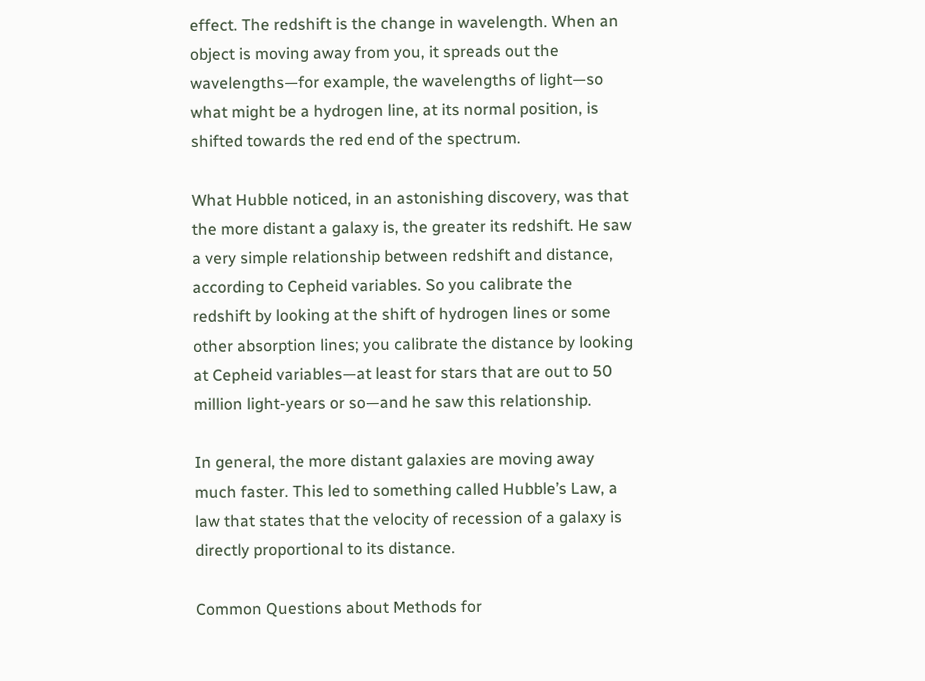effect. The redshift is the change in wavelength. When an object is moving away from you, it spreads out the wavelengths—for example, the wavelengths of light—so what might be a hydrogen line, at its normal position, is shifted towards the red end of the spectrum.

What Hubble noticed, in an astonishing discovery, was that the more distant a galaxy is, the greater its redshift. He saw a very simple relationship between redshift and distance, according to Cepheid variables. So you calibrate the redshift by looking at the shift of hydrogen lines or some other absorption lines; you calibrate the distance by looking at Cepheid variables—at least for stars that are out to 50 million light-years or so—and he saw this relationship.

In general, the more distant galaxies are moving away much faster. This led to something called Hubble’s Law, a law that states that the velocity of recession of a galaxy is directly proportional to its distance.

Common Questions about Methods for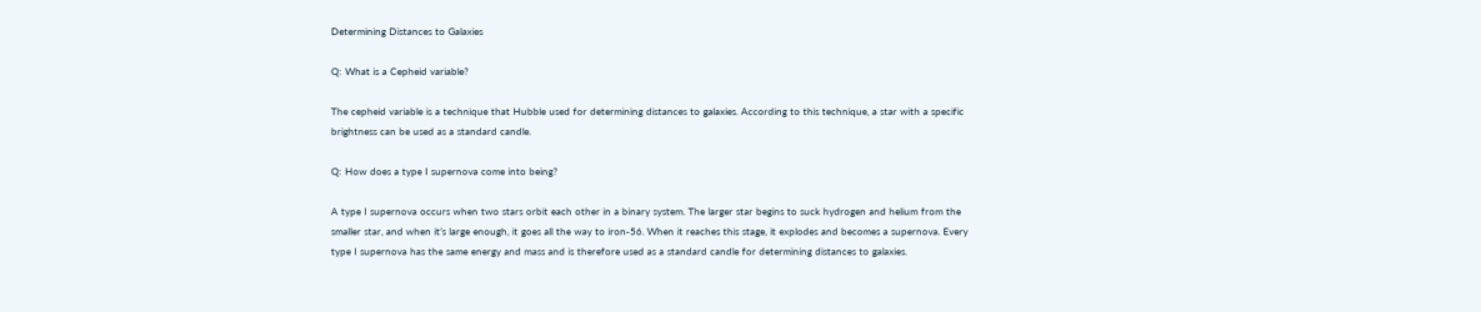Determining Distances to Galaxies

Q: What is a Cepheid variable?

The cepheid variable is a technique that Hubble used for determining distances to galaxies. According to this technique, a star with a specific brightness can be used as a standard candle.

Q: How does a type I supernova come into being?

A type I supernova occurs when two stars orbit each other in a binary system. The larger star begins to suck hydrogen and helium from the smaller star, and when it’s large enough, it goes all the way to iron-56. When it reaches this stage, it explodes and becomes a supernova. Every type I supernova has the same energy and mass and is therefore used as a standard candle for determining distances to galaxies.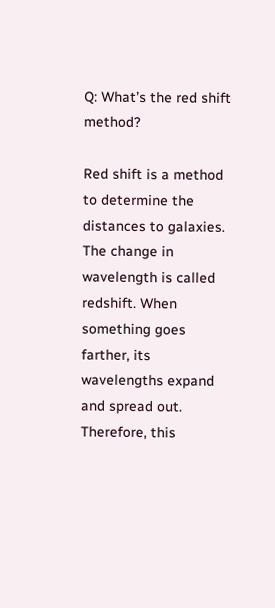Q: What’s the red shift method?

Red shift is a method to determine the distances to galaxies. The change in wavelength is called redshift. When something goes farther, its wavelengths expand and spread out. Therefore, this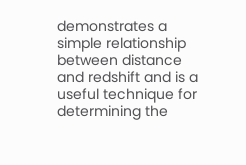demonstrates a simple relationship between distance and redshift and is a useful technique for determining the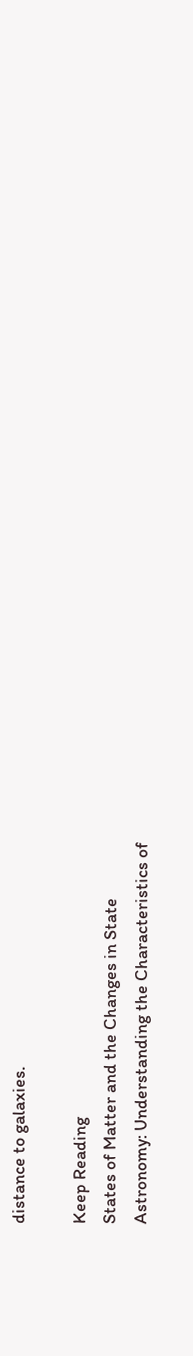distance to galaxies.

Keep Reading
States of Matter and the Changes in State
Astronomy: Understanding the Characteristics of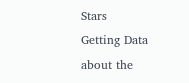Stars
Getting Data about the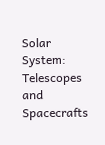Solar System: Telescopes and Spacecrafts